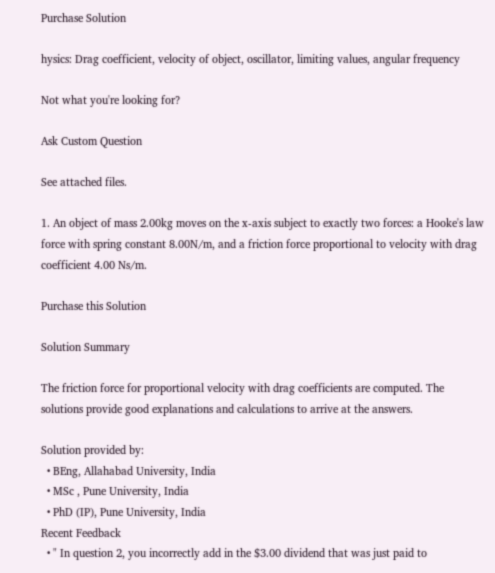Purchase Solution

hysics: Drag coefficient, velocity of object, oscillator, limiting values, angular frequency

Not what you're looking for?

Ask Custom Question

See attached files.

1. An object of mass 2.00kg moves on the x-axis subject to exactly two forces: a Hooke's law force with spring constant 8.00N/m, and a friction force proportional to velocity with drag coefficient 4.00 Ns/m.

Purchase this Solution

Solution Summary

The friction force for proportional velocity with drag coefficients are computed. The solutions provide good explanations and calculations to arrive at the answers.

Solution provided by:
  • BEng, Allahabad University, India
  • MSc , Pune University, India
  • PhD (IP), Pune University, India
Recent Feedback
  • " In question 2, you incorrectly add in the $3.00 dividend that was just paid to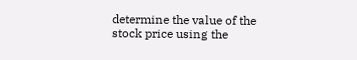determine the value of the stock price using the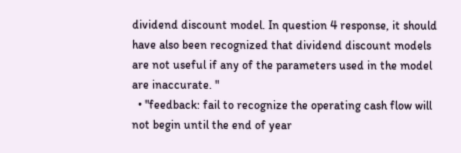dividend discount model. In question 4 response, it should have also been recognized that dividend discount models are not useful if any of the parameters used in the model are inaccurate. "
  • "feedback: fail to recognize the operating cash flow will not begin until the end of year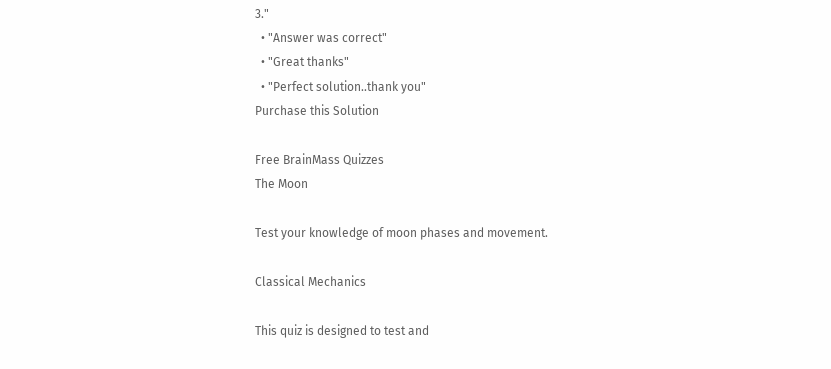3."
  • "Answer was correct"
  • "Great thanks"
  • "Perfect solution..thank you"
Purchase this Solution

Free BrainMass Quizzes
The Moon

Test your knowledge of moon phases and movement.

Classical Mechanics

This quiz is designed to test and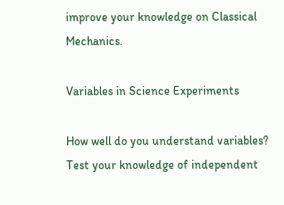improve your knowledge on Classical Mechanics.

Variables in Science Experiments

How well do you understand variables? Test your knowledge of independent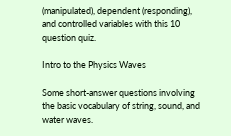(manipulated), dependent (responding), and controlled variables with this 10 question quiz.

Intro to the Physics Waves

Some short-answer questions involving the basic vocabulary of string, sound, and water waves.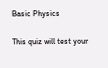Basic Physics

This quiz will test your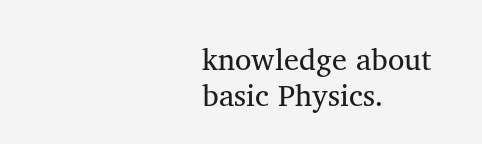knowledge about basic Physics.